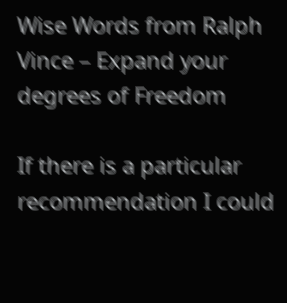Wise Words from Ralph Vince – Expand your degrees of Freedom

If there is a particular recommendation I could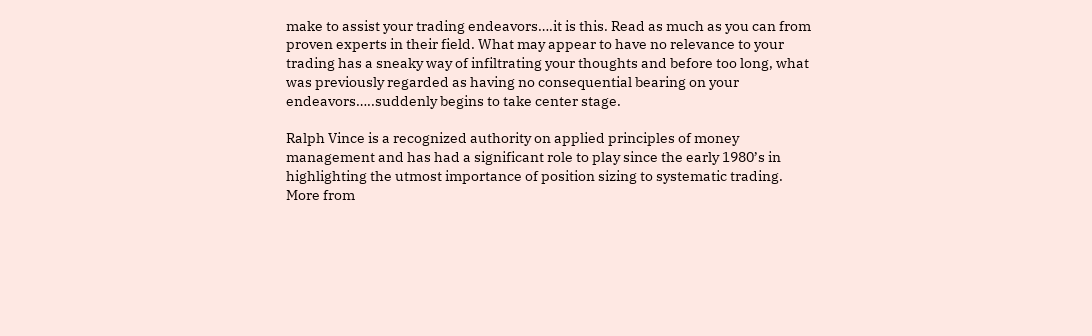make to assist your trading endeavors….it is this. Read as much as you can from proven experts in their field. What may appear to have no relevance to your trading has a sneaky way of infiltrating your thoughts and before too long, what was previously regarded as having no consequential bearing on your endeavors…..suddenly begins to take center stage.

Ralph Vince is a recognized authority on applied principles of money management and has had a significant role to play since the early 1980’s in highlighting the utmost importance of position sizing to systematic trading. More from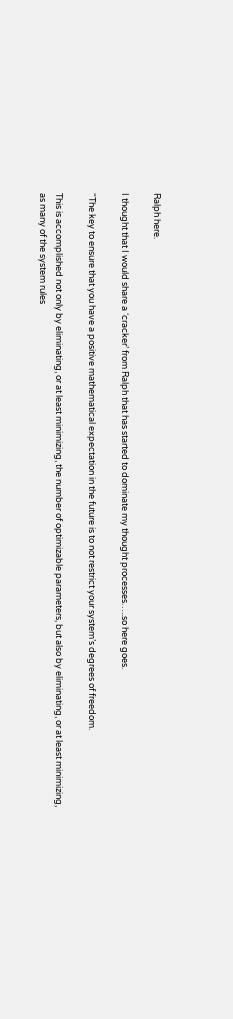Ralph here.

I thought that I would share a ‘cracker’ from Ralph that has started to dominate my thought processes…..so here goes.

“The key to ensure that you have a positive mathematical expectation in the future is to not restrict your system’s degrees of freedom.

This is accomplished not only by eliminating, or at least minimizing, the number of optimizable parameters, but also by eliminating, or at least minimizing, as many of the system rules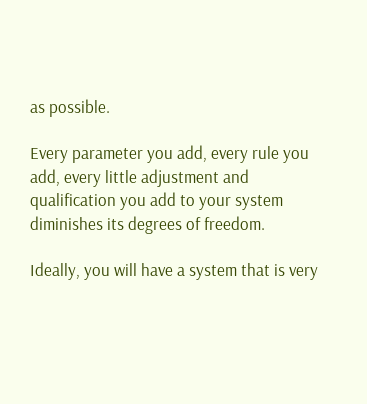as possible.

Every parameter you add, every rule you add, every little adjustment and qualification you add to your system diminishes its degrees of freedom.

Ideally, you will have a system that is very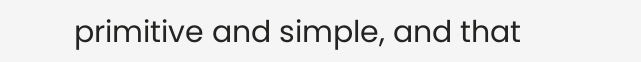primitive and simple, and that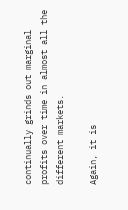continually grinds out marginal profits over time in almost all the different markets.

Again, it is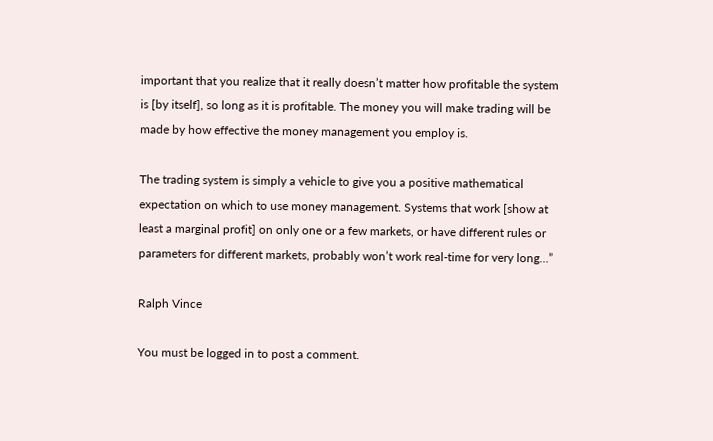important that you realize that it really doesn’t matter how profitable the system is [by itself], so long as it is profitable. The money you will make trading will be made by how effective the money management you employ is.

The trading system is simply a vehicle to give you a positive mathematical expectation on which to use money management. Systems that work [show at least a marginal profit] on only one or a few markets, or have different rules or parameters for different markets, probably won’t work real-time for very long…”

Ralph Vince

You must be logged in to post a comment.